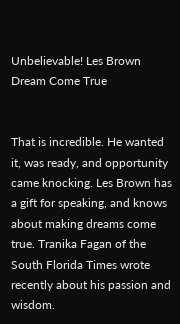Unbelievable! Les Brown Dream Come True


That is incredible. He wanted it, was ready, and opportunity came knocking. Les Brown has a gift for speaking, and knows about making dreams come true. Tranika Fagan of the South Florida Times wrote recently about his passion and wisdom.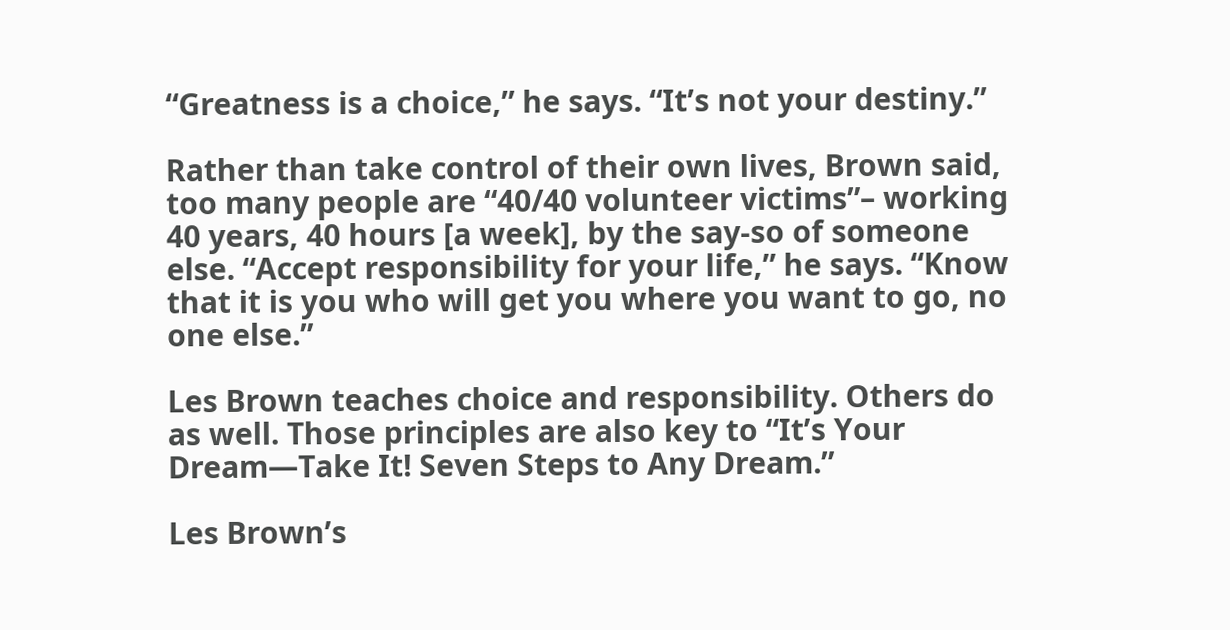“Greatness is a choice,” he says. “It’s not your destiny.”

Rather than take control of their own lives, Brown said, too many people are “40/40 volunteer victims”– working 40 years, 40 hours [a week], by the say-so of someone else. “Accept responsibility for your life,” he says. “Know that it is you who will get you where you want to go, no one else.”

Les Brown teaches choice and responsibility. Others do as well. Those principles are also key to “It’s Your Dream—Take It! Seven Steps to Any Dream.”

Les Brown’s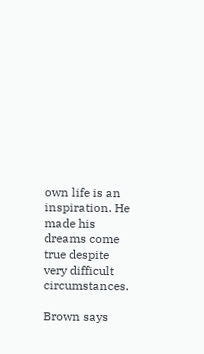own life is an inspiration. He made his dreams come true despite very difficult circumstances.

Brown says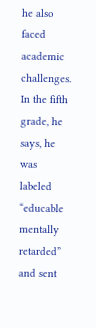he also faced academic challenges. In the fifth grade, he says, he was labeled “educable mentally retarded” and sent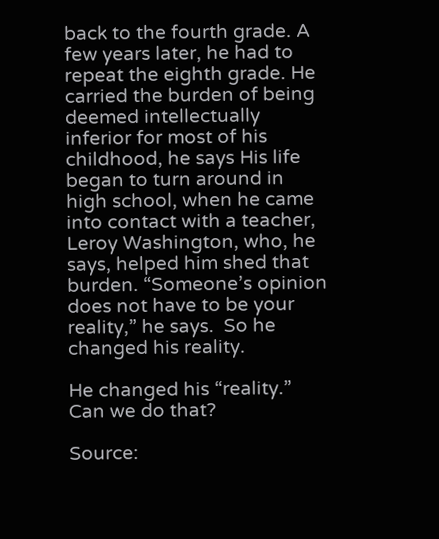back to the fourth grade. A few years later, he had to repeat the eighth grade. He carried the burden of being deemed intellectually inferior for most of his childhood, he says His life began to turn around in high school, when he came into contact with a teacher, Leroy Washington, who, he says, helped him shed that burden. “Someone’s opinion does not have to be your reality,” he says.  So he changed his reality.

He changed his “reality.” Can we do that?

Source: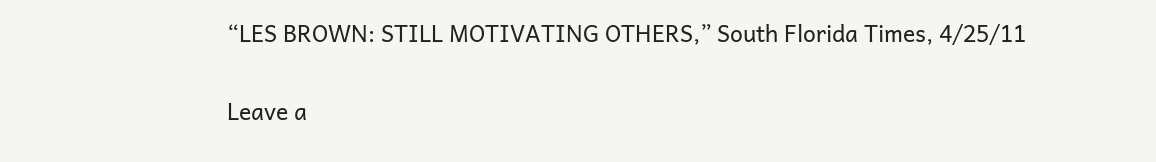“LES BROWN: STILL MOTIVATING OTHERS,” South Florida Times, 4/25/11

Leave a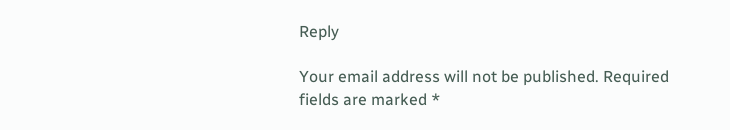Reply

Your email address will not be published. Required fields are marked *